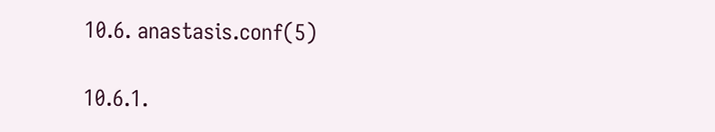10.6. anastasis.conf(5)

10.6.1.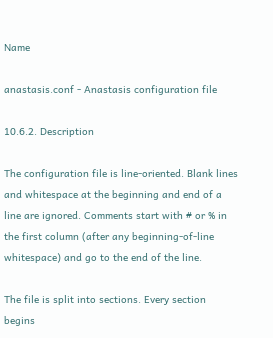Name

anastasis.conf - Anastasis configuration file

10.6.2. Description

The configuration file is line-oriented. Blank lines and whitespace at the beginning and end of a line are ignored. Comments start with # or % in the first column (after any beginning-of-line whitespace) and go to the end of the line.

The file is split into sections. Every section begins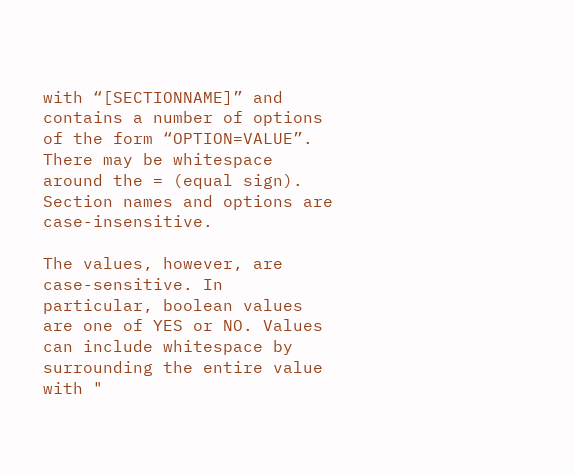with “[SECTIONNAME]” and contains a number of options of the form “OPTION=VALUE”. There may be whitespace around the = (equal sign). Section names and options are case-insensitive.

The values, however, are case-sensitive. In particular, boolean values are one of YES or NO. Values can include whitespace by surrounding the entire value with "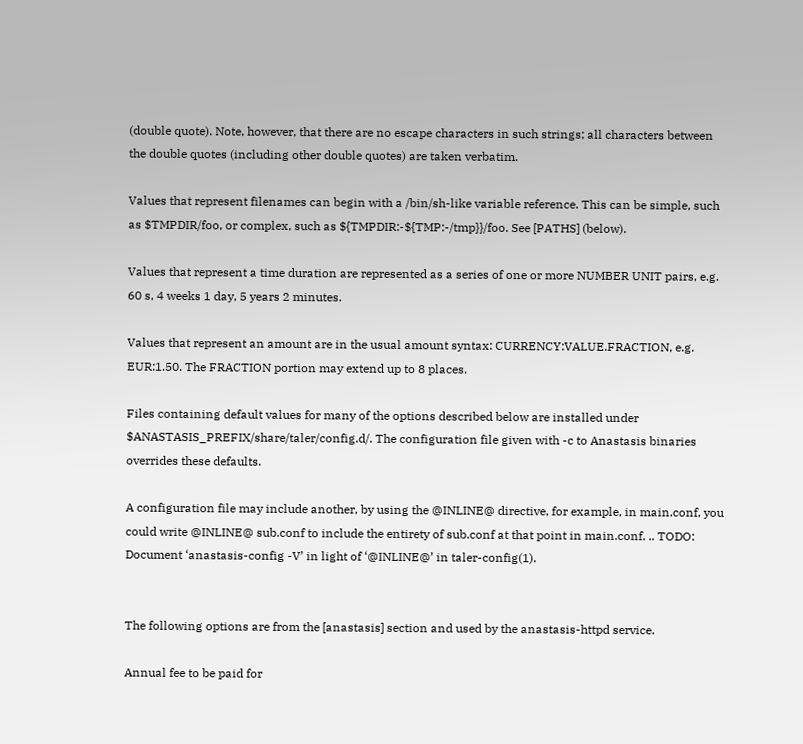(double quote). Note, however, that there are no escape characters in such strings; all characters between the double quotes (including other double quotes) are taken verbatim.

Values that represent filenames can begin with a /bin/sh-like variable reference. This can be simple, such as $TMPDIR/foo, or complex, such as ${TMPDIR:-${TMP:-/tmp}}/foo. See [PATHS] (below).

Values that represent a time duration are represented as a series of one or more NUMBER UNIT pairs, e.g. 60 s, 4 weeks 1 day, 5 years 2 minutes.

Values that represent an amount are in the usual amount syntax: CURRENCY:VALUE.FRACTION, e.g. EUR:1.50. The FRACTION portion may extend up to 8 places.

Files containing default values for many of the options described below are installed under $ANASTASIS_PREFIX/share/taler/config.d/. The configuration file given with -c to Anastasis binaries overrides these defaults.

A configuration file may include another, by using the @INLINE@ directive, for example, in main.conf, you could write @INLINE@ sub.conf to include the entirety of sub.conf at that point in main.conf. .. TODO: Document ‘anastasis-config -V’ in light of ‘@INLINE@’ in taler-config(1).


The following options are from the [anastasis] section and used by the anastasis-httpd service.

Annual fee to be paid for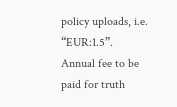policy uploads, i.e. “EUR:1.5”.
Annual fee to be paid for truth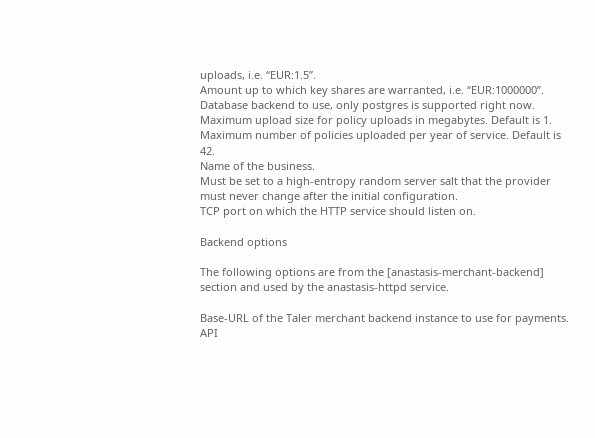uploads, i.e. “EUR:1.5”.
Amount up to which key shares are warranted, i.e. “EUR:1000000”.
Database backend to use, only postgres is supported right now.
Maximum upload size for policy uploads in megabytes. Default is 1.
Maximum number of policies uploaded per year of service. Default is 42.
Name of the business.
Must be set to a high-entropy random server salt that the provider must never change after the initial configuration.
TCP port on which the HTTP service should listen on.

Backend options

The following options are from the [anastasis-merchant-backend] section and used by the anastasis-httpd service.

Base-URL of the Taler merchant backend instance to use for payments.
API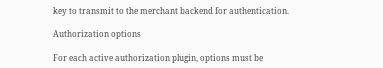key to transmit to the merchant backend for authentication.

Authorization options

For each active authorization plugin, options must be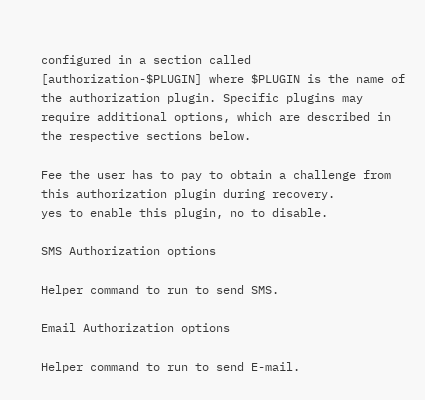configured in a section called [authorization-$PLUGIN] where $PLUGIN is the name of the authorization plugin. Specific plugins may require additional options, which are described in the respective sections below.

Fee the user has to pay to obtain a challenge from this authorization plugin during recovery.
yes to enable this plugin, no to disable.

SMS Authorization options

Helper command to run to send SMS.

Email Authorization options

Helper command to run to send E-mail.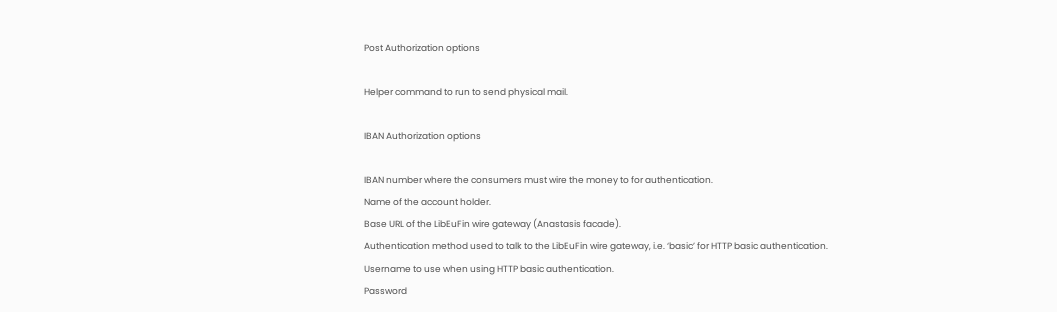Post Authorization options

Helper command to run to send physical mail.

IBAN Authorization options

IBAN number where the consumers must wire the money to for authentication.
Name of the account holder.
Base URL of the LibEuFin wire gateway (Anastasis facade).
Authentication method used to talk to the LibEuFin wire gateway, i.e. ‘basic’ for HTTP basic authentication.
Username to use when using HTTP basic authentication.
Password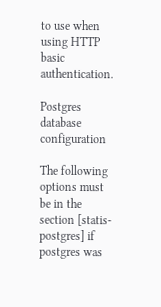to use when using HTTP basic authentication.

Postgres database configuration

The following options must be in the section [statis-postgres] if postgres was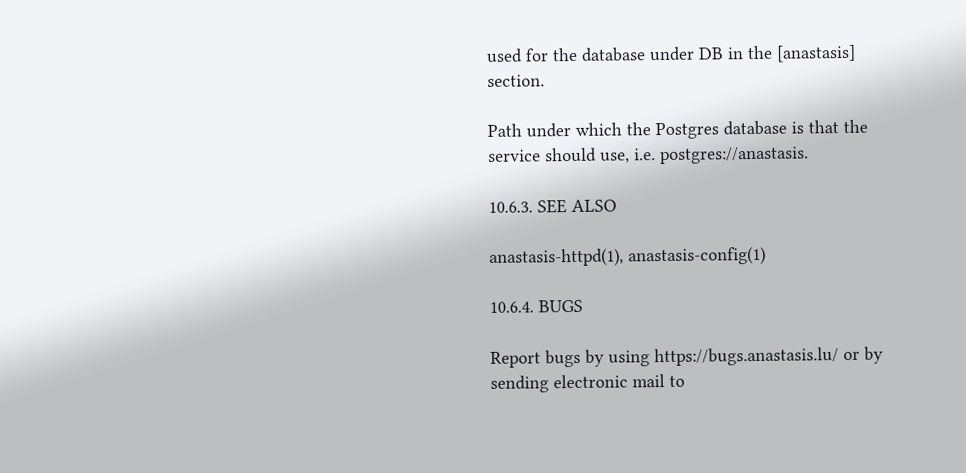used for the database under DB in the [anastasis] section.

Path under which the Postgres database is that the service should use, i.e. postgres://anastasis.

10.6.3. SEE ALSO

anastasis-httpd(1), anastasis-config(1)

10.6.4. BUGS

Report bugs by using https://bugs.anastasis.lu/ or by sending electronic mail to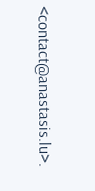<contact@anastasis.lu>.